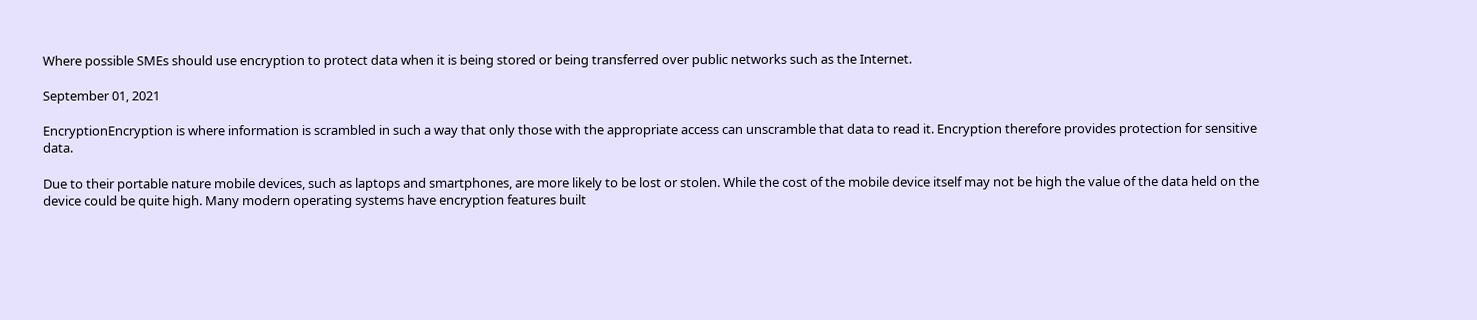Where possible SMEs should use encryption to protect data when it is being stored or being transferred over public networks such as the Internet.

September 01, 2021

EncryptionEncryption is where information is scrambled in such a way that only those with the appropriate access can unscramble that data to read it. Encryption therefore provides protection for sensitive data.

Due to their portable nature mobile devices, such as laptops and smartphones, are more likely to be lost or stolen. While the cost of the mobile device itself may not be high the value of the data held on the device could be quite high. Many modern operating systems have encryption features built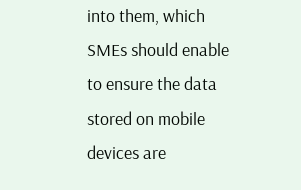into them, which SMEs should enable to ensure the data stored on mobile devices are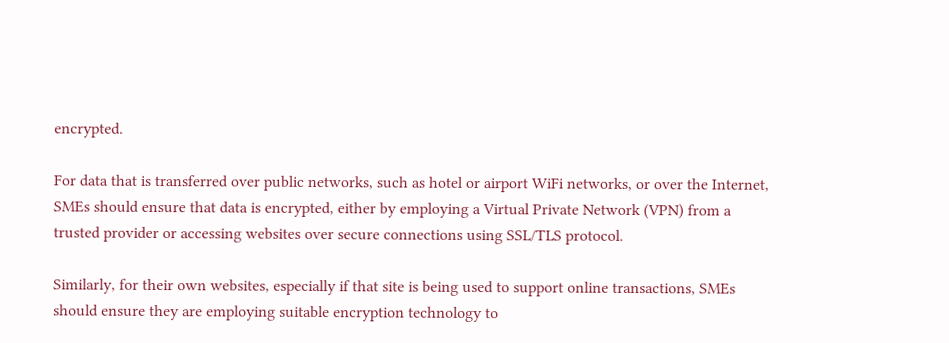encrypted.

For data that is transferred over public networks, such as hotel or airport WiFi networks, or over the Internet, SMEs should ensure that data is encrypted, either by employing a Virtual Private Network (VPN) from a trusted provider or accessing websites over secure connections using SSL/TLS protocol.

Similarly, for their own websites, especially if that site is being used to support online transactions, SMEs should ensure they are employing suitable encryption technology to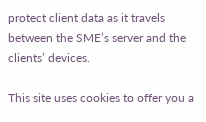protect client data as it travels between the SME’s server and the clients’ devices.

This site uses cookies to offer you a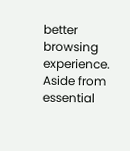better browsing experience.
Aside from essential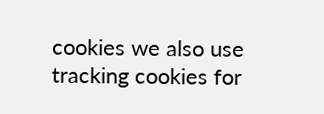cookies we also use tracking cookies for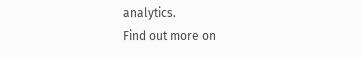analytics.
Find out more on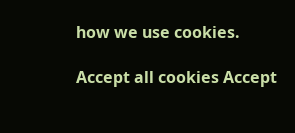how we use cookies.

Accept all cookies Accept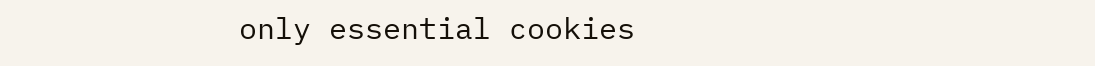only essential cookies